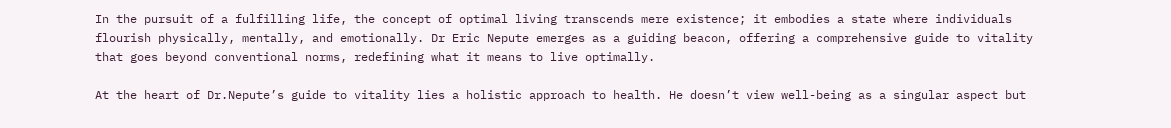In the pursuit of a fulfilling life, the concept of optimal living transcends mere existence; it embodies a state where individuals flourish physically, mentally, and emotionally. Dr Eric Nepute emerges as a guiding beacon, offering a comprehensive guide to vitality that goes beyond conventional norms, redefining what it means to live optimally.

At the heart of Dr.Nepute’s guide to vitality lies a holistic approach to health. He doesn’t view well-being as a singular aspect but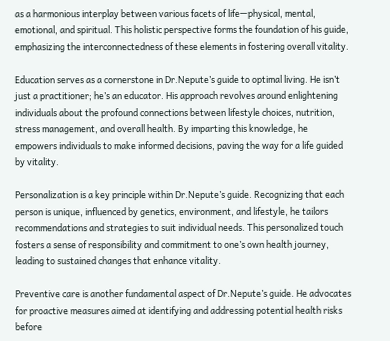as a harmonious interplay between various facets of life—physical, mental, emotional, and spiritual. This holistic perspective forms the foundation of his guide, emphasizing the interconnectedness of these elements in fostering overall vitality.

Education serves as a cornerstone in Dr.Nepute’s guide to optimal living. He isn’t just a practitioner; he’s an educator. His approach revolves around enlightening individuals about the profound connections between lifestyle choices, nutrition, stress management, and overall health. By imparting this knowledge, he empowers individuals to make informed decisions, paving the way for a life guided by vitality.

Personalization is a key principle within Dr.Nepute’s guide. Recognizing that each person is unique, influenced by genetics, environment, and lifestyle, he tailors recommendations and strategies to suit individual needs. This personalized touch fosters a sense of responsibility and commitment to one’s own health journey, leading to sustained changes that enhance vitality.

Preventive care is another fundamental aspect of Dr.Nepute’s guide. He advocates for proactive measures aimed at identifying and addressing potential health risks before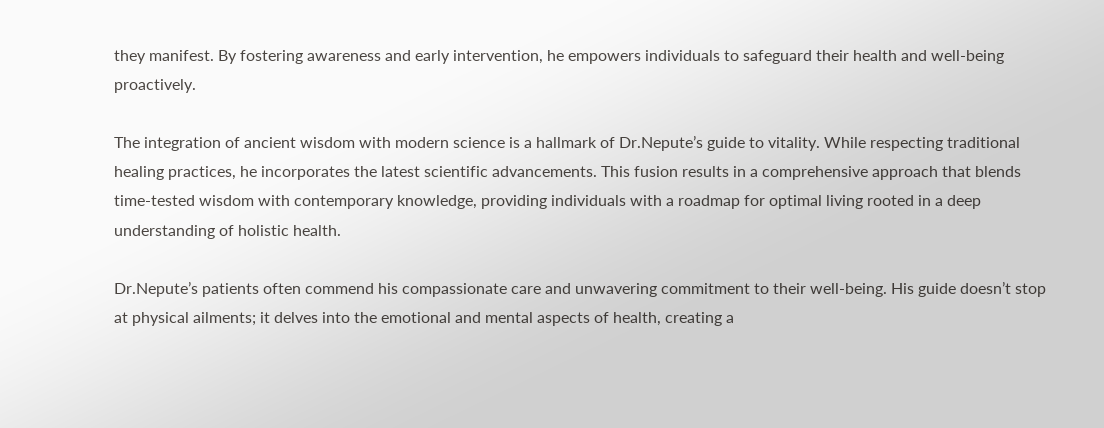they manifest. By fostering awareness and early intervention, he empowers individuals to safeguard their health and well-being proactively.

The integration of ancient wisdom with modern science is a hallmark of Dr.Nepute’s guide to vitality. While respecting traditional healing practices, he incorporates the latest scientific advancements. This fusion results in a comprehensive approach that blends time-tested wisdom with contemporary knowledge, providing individuals with a roadmap for optimal living rooted in a deep understanding of holistic health.

Dr.Nepute’s patients often commend his compassionate care and unwavering commitment to their well-being. His guide doesn’t stop at physical ailments; it delves into the emotional and mental aspects of health, creating a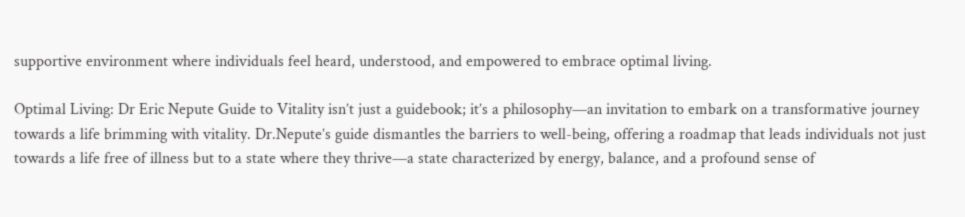supportive environment where individuals feel heard, understood, and empowered to embrace optimal living.

Optimal Living: Dr Eric Nepute Guide to Vitality isn’t just a guidebook; it’s a philosophy—an invitation to embark on a transformative journey towards a life brimming with vitality. Dr.Nepute’s guide dismantles the barriers to well-being, offering a roadmap that leads individuals not just towards a life free of illness but to a state where they thrive—a state characterized by energy, balance, and a profound sense of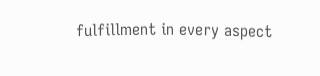fulfillment in every aspect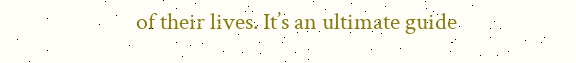of their lives. It’s an ultimate guide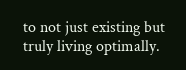to not just existing but truly living optimally.